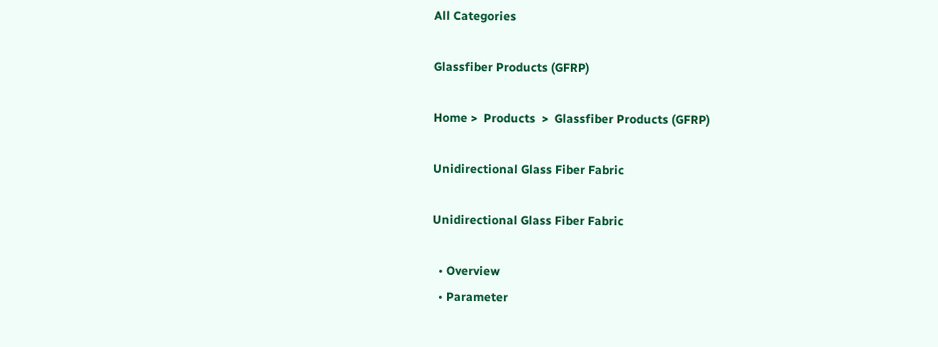All Categories

Glassfiber Products (GFRP)

Home >  Products  >  Glassfiber Products (GFRP)

Unidirectional Glass Fiber Fabric

Unidirectional Glass Fiber Fabric

  • Overview
  • Parameter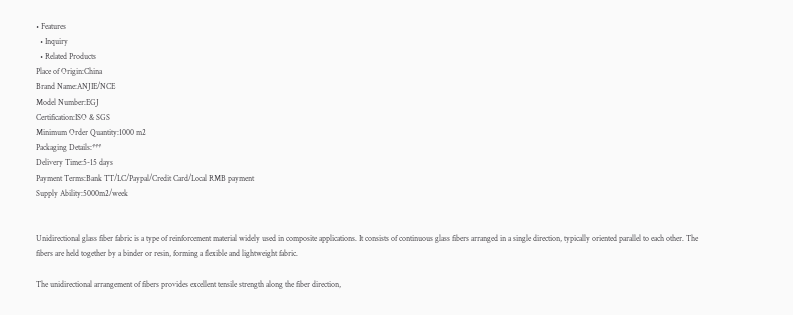• Features
  • Inquiry
  • Related Products
Place of Origin:China
Brand Name:ANJIE/NCE
Model Number:EGJ
Certification:ISO & SGS
Minimum Order Quantity:1000 m2
Packaging Details:***
Delivery Time:5-15 days
Payment Terms:Bank TT/LC/Paypal/Credit Card/Local RMB payment
Supply Ability:5000m2/week


Unidirectional glass fiber fabric is a type of reinforcement material widely used in composite applications. It consists of continuous glass fibers arranged in a single direction, typically oriented parallel to each other. The fibers are held together by a binder or resin, forming a flexible and lightweight fabric.

The unidirectional arrangement of fibers provides excellent tensile strength along the fiber direction,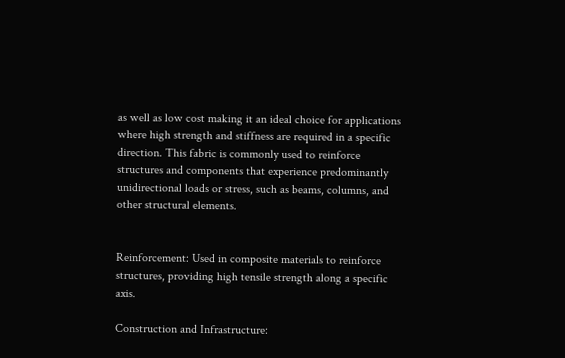as well as low cost making it an ideal choice for applications where high strength and stiffness are required in a specific direction. This fabric is commonly used to reinforce structures and components that experience predominantly unidirectional loads or stress, such as beams, columns, and other structural elements.


Reinforcement: Used in composite materials to reinforce structures, providing high tensile strength along a specific axis.

Construction and Infrastructure: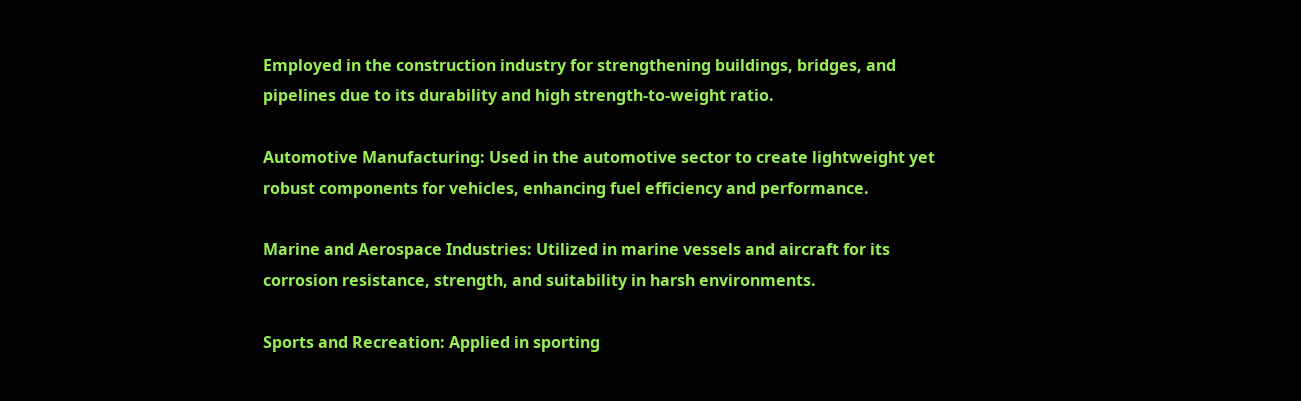Employed in the construction industry for strengthening buildings, bridges, and pipelines due to its durability and high strength-to-weight ratio.

Automotive Manufacturing: Used in the automotive sector to create lightweight yet robust components for vehicles, enhancing fuel efficiency and performance.

Marine and Aerospace Industries: Utilized in marine vessels and aircraft for its corrosion resistance, strength, and suitability in harsh environments.

Sports and Recreation: Applied in sporting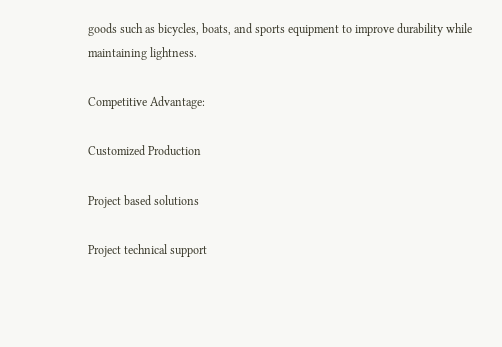goods such as bicycles, boats, and sports equipment to improve durability while maintaining lightness.

Competitive Advantage:

Customized Production

Project based solutions

Project technical support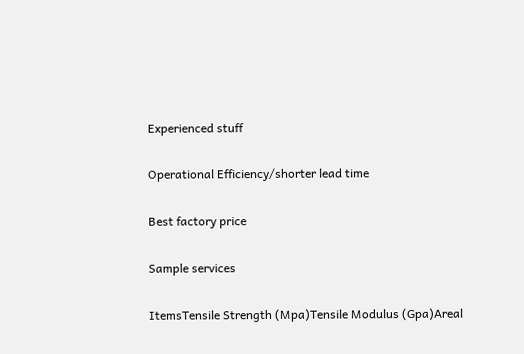Experienced stuff

Operational Efficiency/shorter lead time

Best factory price

Sample services

ItemsTensile Strength (Mpa)Tensile Modulus (Gpa)Areal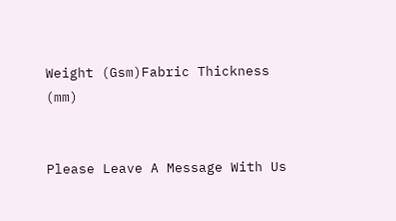Weight (Gsm)Fabric Thickness (mm)


Please Leave A Message With Us